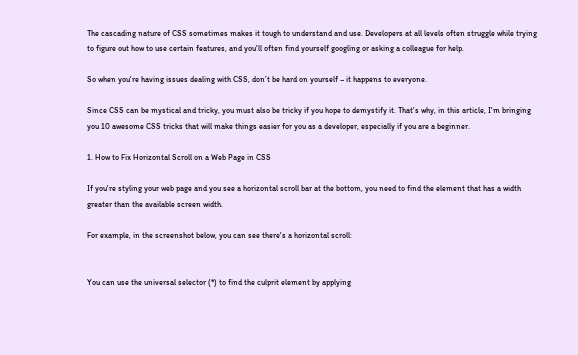The cascading nature of CSS sometimes makes it tough to understand and use. Developers at all levels often struggle while trying to figure out how to use certain features, and you'll often find yourself googling or asking a colleague for help.

So when you're having issues dealing with CSS, don’t be hard on yourself – it happens to everyone.

Since CSS can be mystical and tricky, you must also be tricky if you hope to demystify it. That’s why, in this article, I'm bringing you 10 awesome CSS tricks that will make things easier for you as a developer, especially if you are a beginner.

1. How to Fix Horizontal Scroll on a Web Page in CSS

If you're styling your web page and you see a horizontal scroll bar at the bottom, you need to find the element that has a width greater than the available screen width.

For example, in the screenshot below, you can see there's a horizontal scroll:


You can use the universal selector (*) to find the culprit element by applying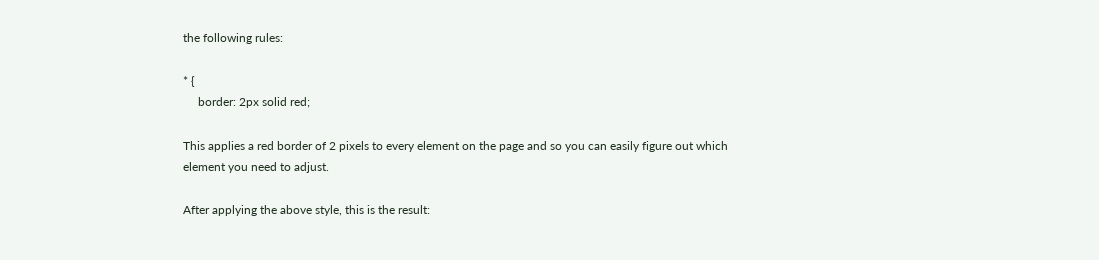the following rules:

* {
     border: 2px solid red;

This applies a red border of 2 pixels to every element on the page and so you can easily figure out which element you need to adjust.

After applying the above style, this is the result: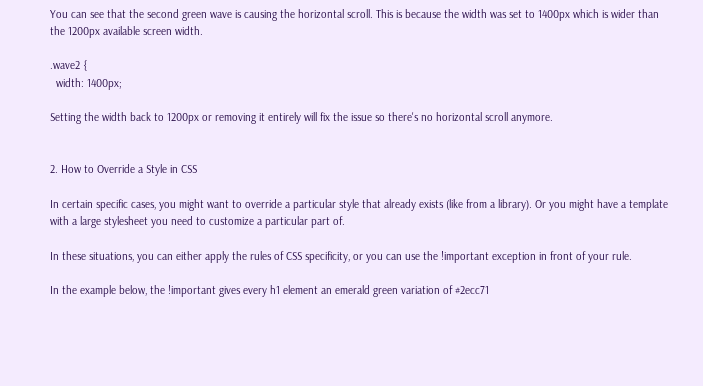You can see that the second green wave is causing the horizontal scroll. This is because the width was set to 1400px which is wider than the 1200px available screen width.

.wave2 {
  width: 1400px;

Setting the width back to 1200px or removing it entirely will fix the issue so there's no horizontal scroll anymore.


2. How to Override a Style in CSS

In certain specific cases, you might want to override a particular style that already exists (like from a library). Or you might have a template with a large stylesheet you need to customize a particular part of.

In these situations, you can either apply the rules of CSS specificity, or you can use the !important exception in front of your rule.

In the example below, the !important gives every h1 element an emerald green variation of #2ecc71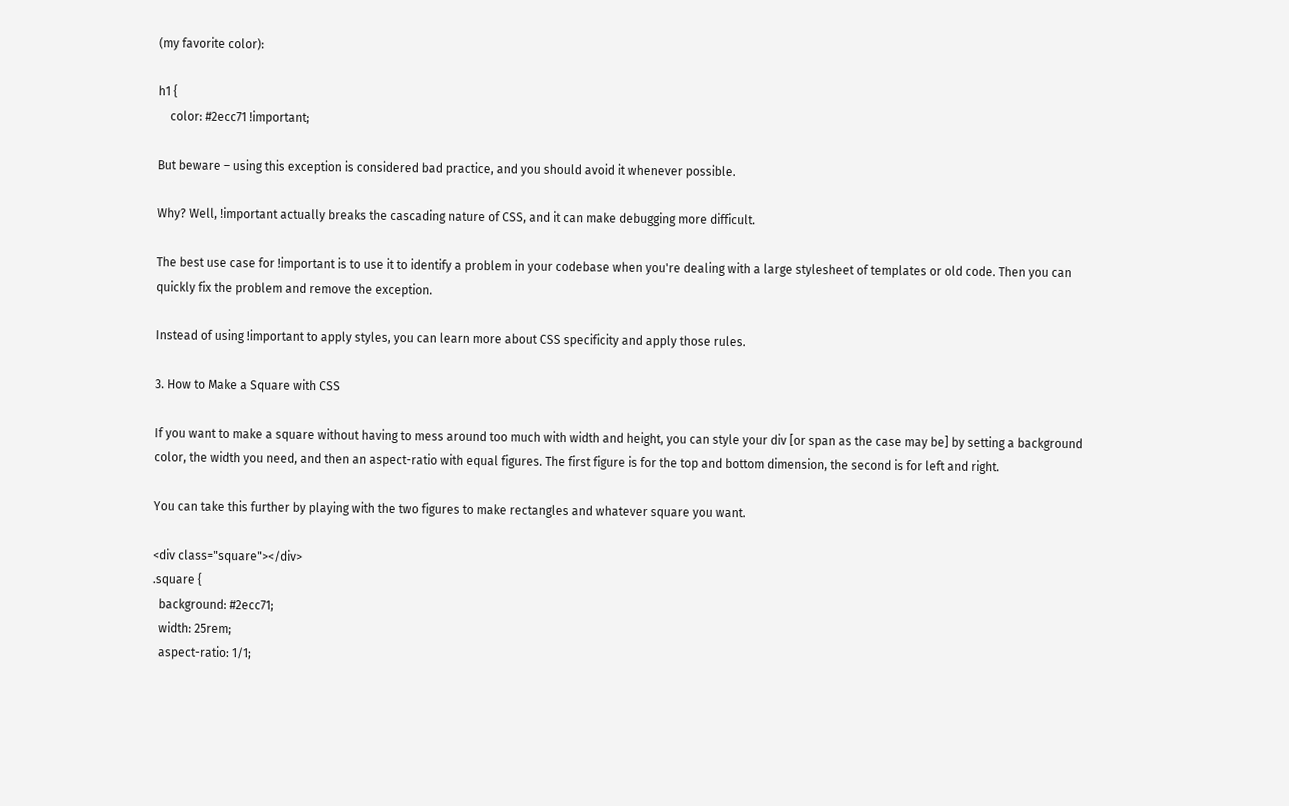(my favorite color):

h1 {
    color: #2ecc71 !important;

But beware – using this exception is considered bad practice, and you should avoid it whenever possible.

Why? Well, !important actually breaks the cascading nature of CSS, and it can make debugging more difficult.

The best use case for !important is to use it to identify a problem in your codebase when you're dealing with a large stylesheet of templates or old code. Then you can quickly fix the problem and remove the exception.

Instead of using !important to apply styles, you can learn more about CSS specificity and apply those rules.

3. How to Make a Square with CSS

If you want to make a square without having to mess around too much with width and height, you can style your div [or span as the case may be] by setting a background color, the width you need, and then an aspect-ratio with equal figures. The first figure is for the top and bottom dimension, the second is for left and right.

You can take this further by playing with the two figures to make rectangles and whatever square you want.

<div class="square"></div>
.square {
  background: #2ecc71;
  width: 25rem;
  aspect-ratio: 1/1;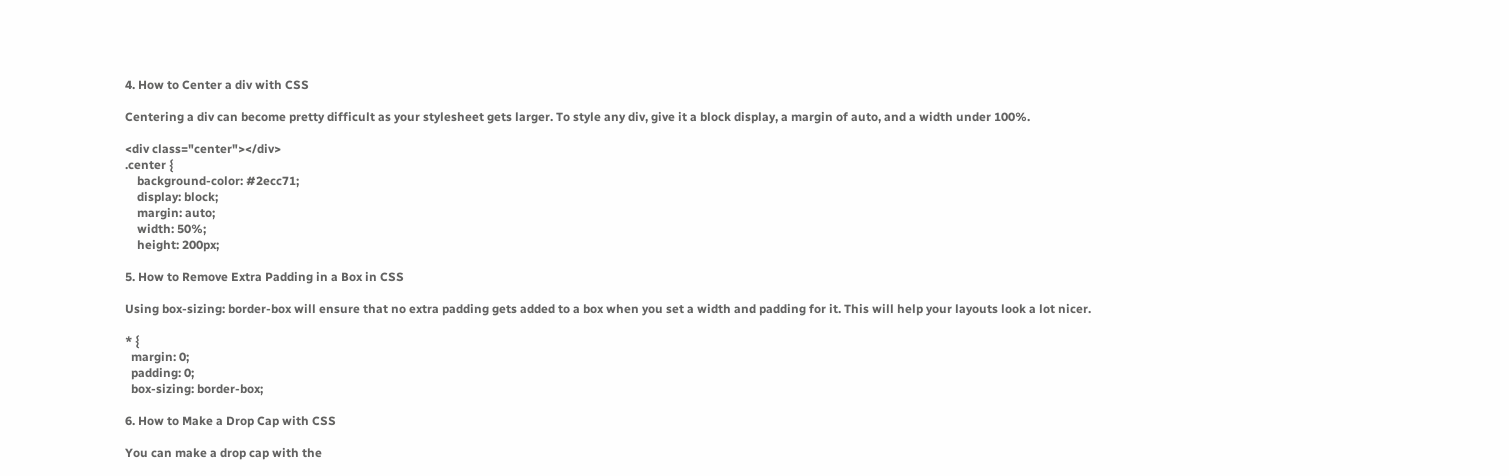4. How to Center a div with CSS

Centering a div can become pretty difficult as your stylesheet gets larger. To style any div, give it a block display, a margin of auto, and a width under 100%.

<div class="center"></div>
.center {
    background-color: #2ecc71;
    display: block;
    margin: auto;
    width: 50%;
    height: 200px;

5. How to Remove Extra Padding in a Box in CSS

Using box-sizing: border-box will ensure that no extra padding gets added to a box when you set a width and padding for it. This will help your layouts look a lot nicer.

* {
  margin: 0;
  padding: 0;
  box-sizing: border-box;

6. How to Make a Drop Cap with CSS

You can make a drop cap with the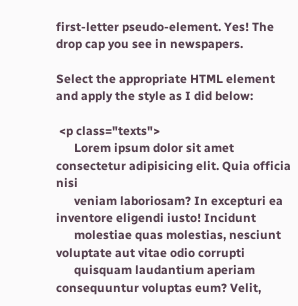first-letter pseudo-element. Yes! The drop cap you see in newspapers.

Select the appropriate HTML element and apply the style as I did below:

 <p class="texts">
      Lorem ipsum dolor sit amet consectetur adipisicing elit. Quia officia nisi
      veniam laboriosam? In excepturi ea inventore eligendi iusto! Incidunt
      molestiae quas molestias, nesciunt voluptate aut vitae odio corrupti
      quisquam laudantium aperiam consequuntur voluptas eum? Velit,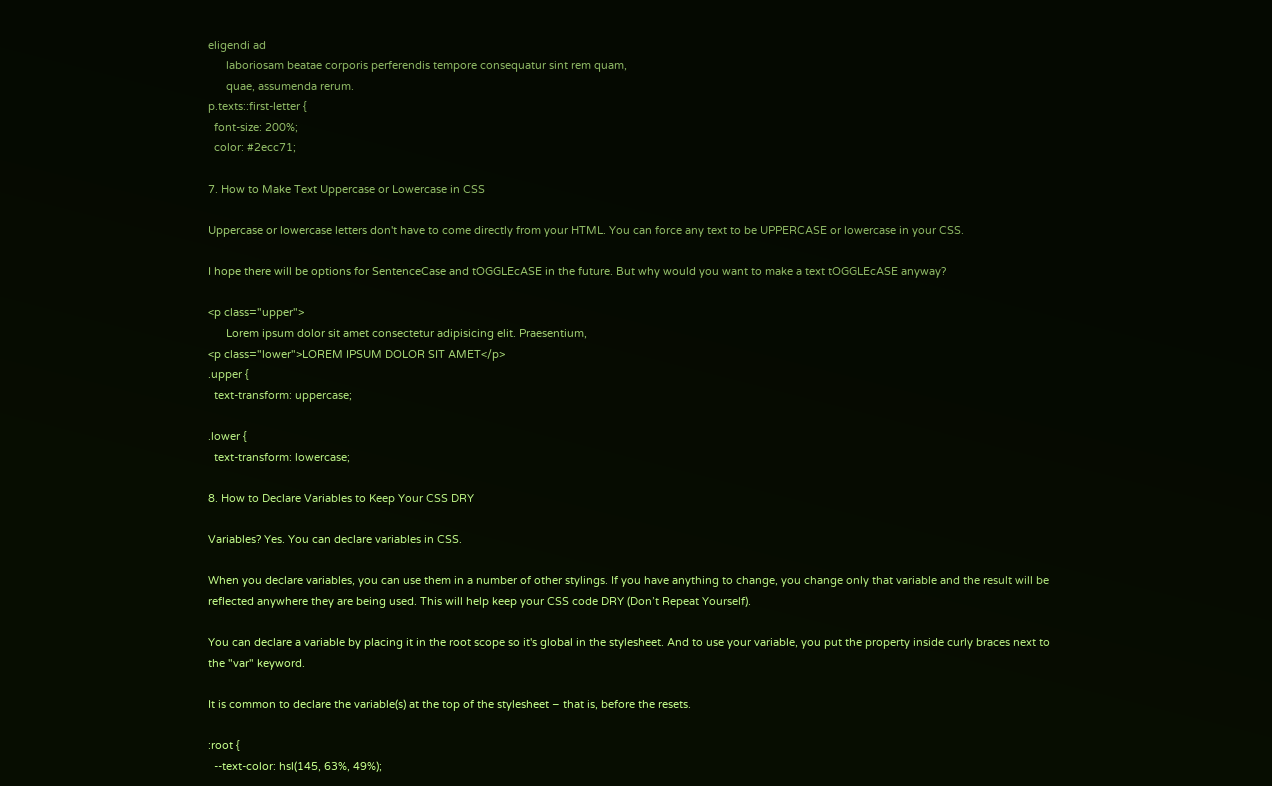eligendi ad
      laboriosam beatae corporis perferendis tempore consequatur sint rem quam,
      quae, assumenda rerum.
p.texts::first-letter {
  font-size: 200%;
  color: #2ecc71;

7. How to Make Text Uppercase or Lowercase in CSS

Uppercase or lowercase letters don't have to come directly from your HTML. You can force any text to be UPPERCASE or lowercase in your CSS.

I hope there will be options for SentenceCase and tOGGLEcASE in the future. But why would you want to make a text tOGGLEcASE anyway?

<p class="upper">
      Lorem ipsum dolor sit amet consectetur adipisicing elit. Praesentium,
<p class="lower">LOREM IPSUM DOLOR SIT AMET</p>
.upper {
  text-transform: uppercase;

.lower {
  text-transform: lowercase;

8. How to Declare Variables to Keep Your CSS DRY

Variables? Yes. You can declare variables in CSS.

When you declare variables, you can use them in a number of other stylings. If you have anything to change, you change only that variable and the result will be reflected anywhere they are being used. This will help keep your CSS code DRY (Don’t Repeat Yourself).

You can declare a variable by placing it in the root scope so it's global in the stylesheet. And to use your variable, you put the property inside curly braces next to the "var" keyword.

It is common to declare the variable(s) at the top of the stylesheet – that is, before the resets.

:root {
  --text-color: hsl(145, 63%, 49%);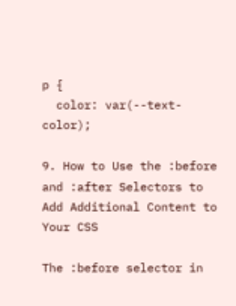p {
  color: var(--text-color);

9. How to Use the :before and :after Selectors to Add Additional Content to Your CSS

The :before selector in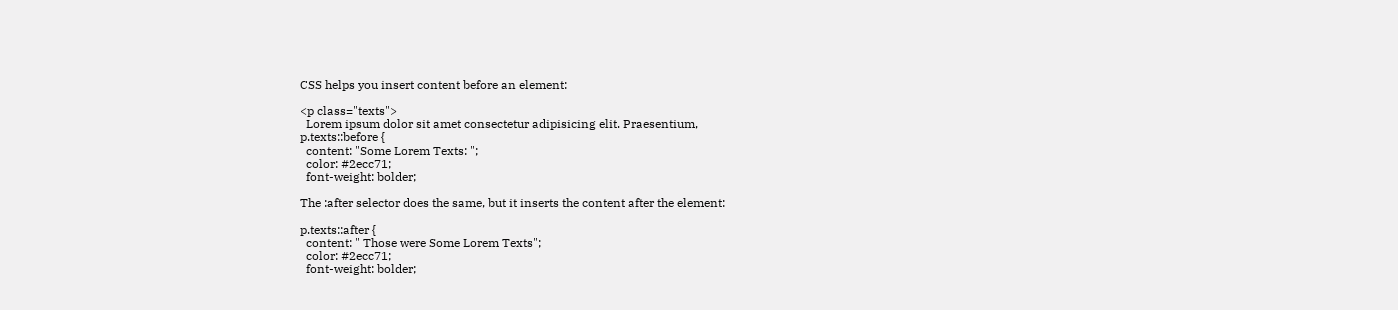CSS helps you insert content before an element:

<p class="texts">
  Lorem ipsum dolor sit amet consectetur adipisicing elit. Praesentium,
p.texts::before {
  content: "Some Lorem Texts: ";
  color: #2ecc71;
  font-weight: bolder;

The :after selector does the same, but it inserts the content after the element:

p.texts::after {
  content: " Those were Some Lorem Texts";
  color: #2ecc71;
  font-weight: bolder;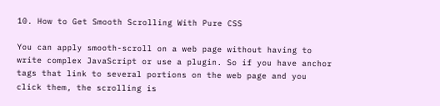10. How to Get Smooth Scrolling With Pure CSS

You can apply smooth-scroll on a web page without having to write complex JavaScript or use a plugin. So if you have anchor tags that link to several portions on the web page and you click them, the scrolling is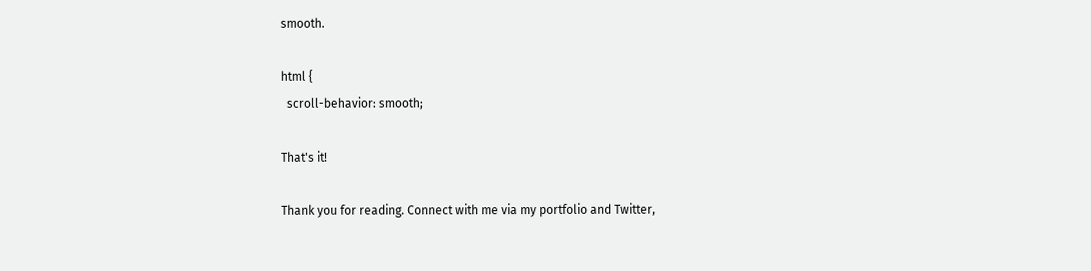smooth.

html {
  scroll-behavior: smooth;

That's it!

Thank you for reading. Connect with me via my portfolio and Twitter,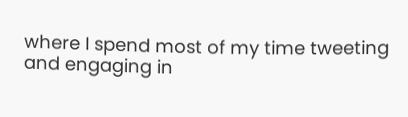where I spend most of my time tweeting and engaging in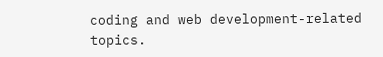coding and web development-related topics.